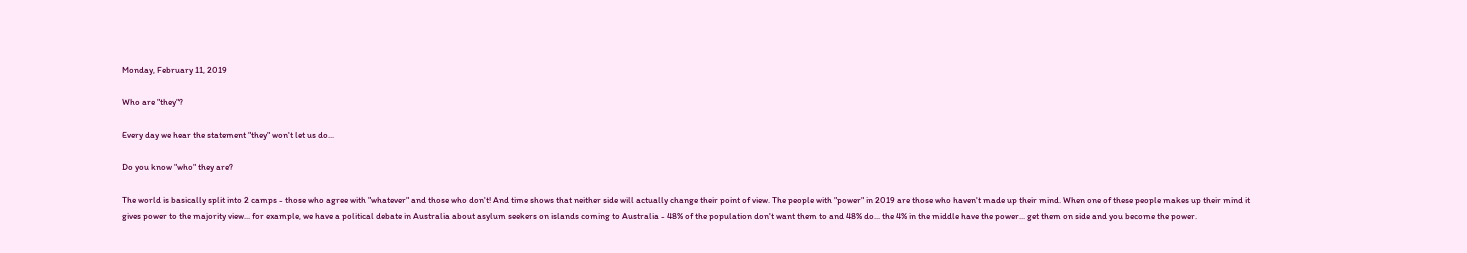Monday, February 11, 2019

Who are "they"?

Every day we hear the statement "they" won't let us do...

Do you know "who" they are?

The world is basically split into 2 camps - those who agree with "whatever" and those who don't! And time shows that neither side will actually change their point of view. The people with "power" in 2019 are those who haven't made up their mind. When one of these people makes up their mind it gives power to the majority view... for example, we have a political debate in Australia about asylum seekers on islands coming to Australia - 48% of the population don't want them to and 48% do... the 4% in the middle have the power... get them on side and you become the power.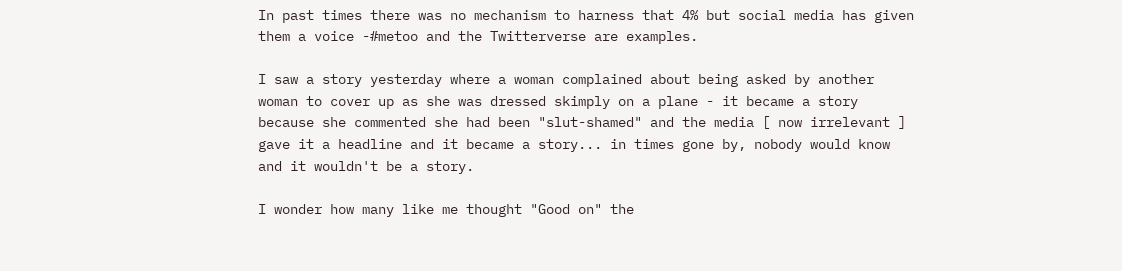In past times there was no mechanism to harness that 4% but social media has given them a voice -#metoo and the Twitterverse are examples.

I saw a story yesterday where a woman complained about being asked by another woman to cover up as she was dressed skimply on a plane - it became a story because she commented she had been "slut-shamed" and the media [ now irrelevant ] gave it a headline and it became a story... in times gone by, nobody would know and it wouldn't be a story.

I wonder how many like me thought "Good on" the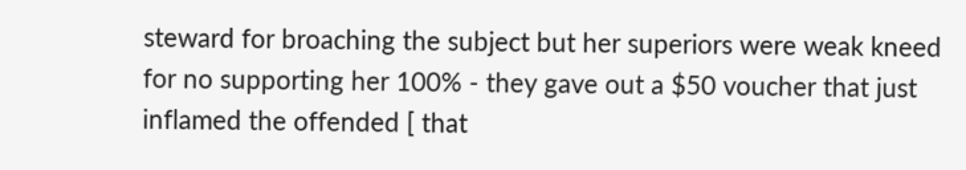steward for broaching the subject but her superiors were weak kneed for no supporting her 100% - they gave out a $50 voucher that just inflamed the offended [ that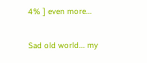4% ] even more...

Sad old world... my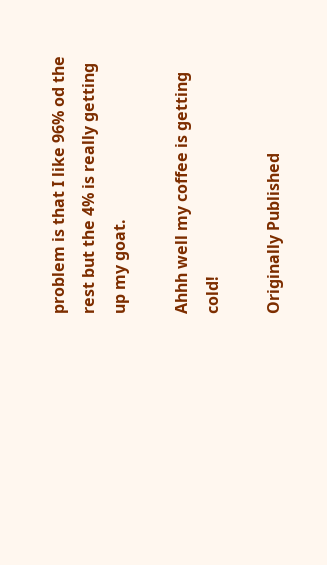problem is that I like 96% od the rest but the 4% is really getting up my goat.

Ahhh well my coffee is getting cold!

Originally Published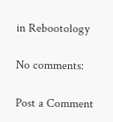in Rebootology

No comments:

Post a Comment